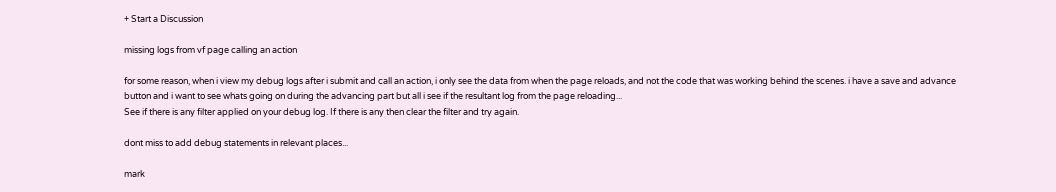+ Start a Discussion

missing logs from vf page calling an action

for some reason, when i view my debug logs after i submit and call an action, i only see the data from when the page reloads, and not the code that was working behind the scenes. i have a save and advance button and i want to see whats going on during the advancing part but all i see if the resultant log from the page reloading...
See if there is any filter applied on your debug log. If there is any then clear the filter and try again.

dont miss to add debug statements in relevant places...

mark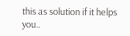this as solution if it helps you..